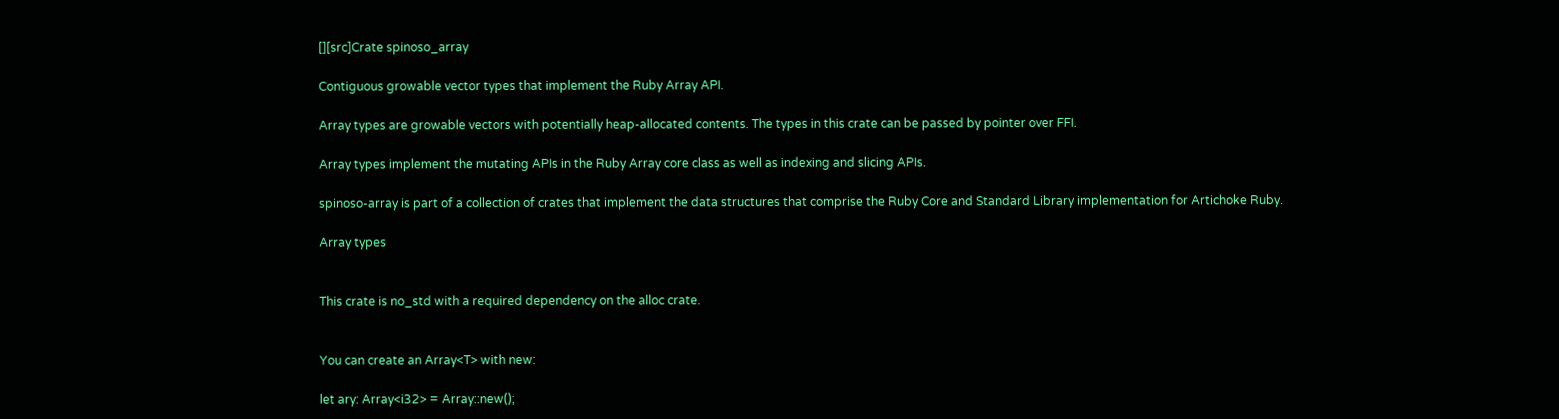[][src]Crate spinoso_array

Contiguous growable vector types that implement the Ruby Array API.

Array types are growable vectors with potentially heap-allocated contents. The types in this crate can be passed by pointer over FFI.

Array types implement the mutating APIs in the Ruby Array core class as well as indexing and slicing APIs.

spinoso-array is part of a collection of crates that implement the data structures that comprise the Ruby Core and Standard Library implementation for Artichoke Ruby.

Array types


This crate is no_std with a required dependency on the alloc crate.


You can create an Array<T> with new:

let ary: Array<i32> = Array::new();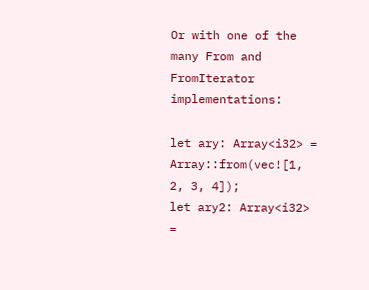Or with one of the many From and FromIterator implementations:

let ary: Array<i32> = Array::from(vec![1, 2, 3, 4]);
let ary2: Array<i32> =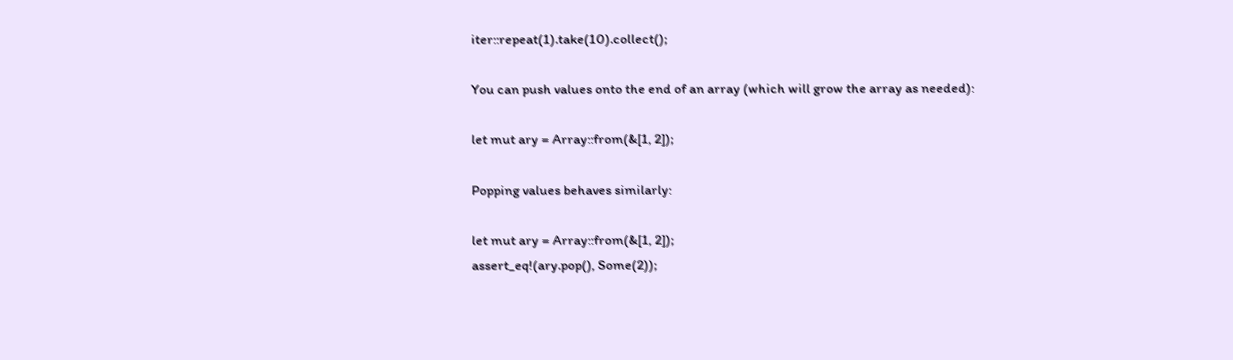iter::repeat(1).take(10).collect();

You can push values onto the end of an array (which will grow the array as needed):

let mut ary = Array::from(&[1, 2]);

Popping values behaves similarly:

let mut ary = Array::from(&[1, 2]);
assert_eq!(ary.pop(), Some(2));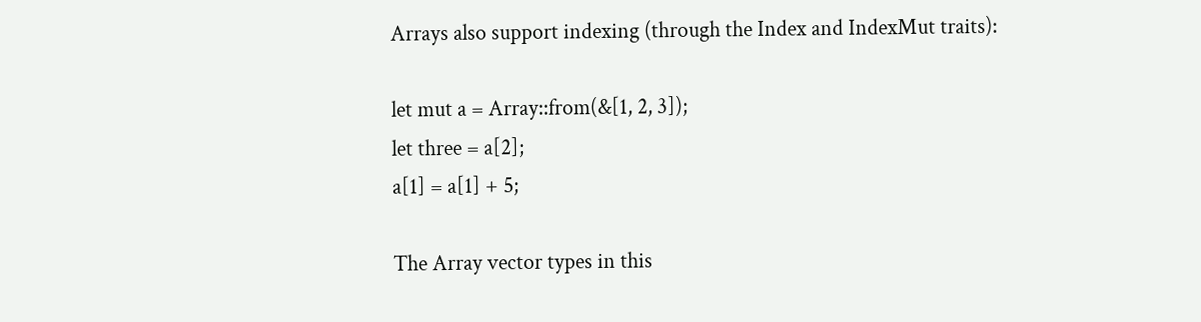Arrays also support indexing (through the Index and IndexMut traits):

let mut a = Array::from(&[1, 2, 3]);
let three = a[2];
a[1] = a[1] + 5;

The Array vector types in this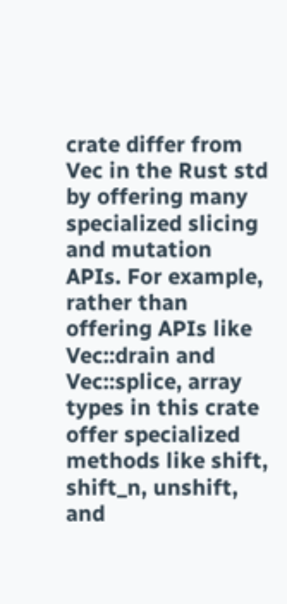crate differ from Vec in the Rust std by offering many specialized slicing and mutation APIs. For example, rather than offering APIs like Vec::drain and Vec::splice, array types in this crate offer specialized methods like shift, shift_n, unshift, and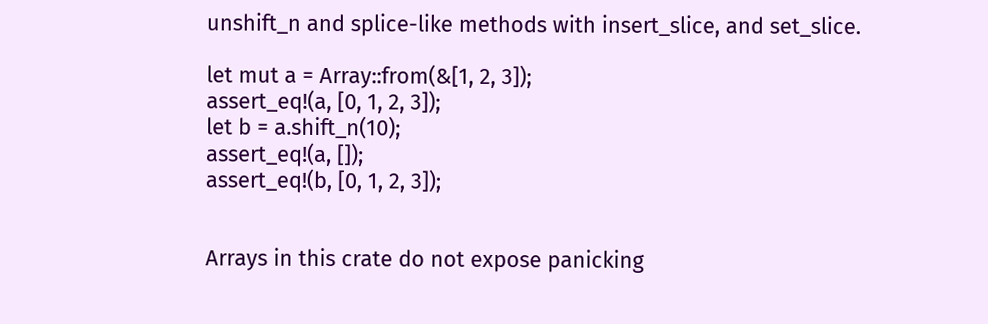unshift_n and splice-like methods with insert_slice, and set_slice.

let mut a = Array::from(&[1, 2, 3]);
assert_eq!(a, [0, 1, 2, 3]);
let b = a.shift_n(10);
assert_eq!(a, []);
assert_eq!(b, [0, 1, 2, 3]);


Arrays in this crate do not expose panicking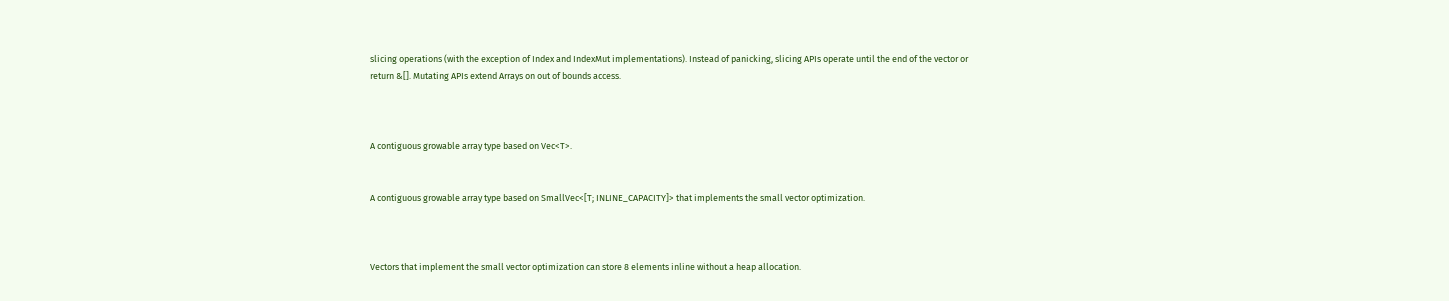slicing operations (with the exception of Index and IndexMut implementations). Instead of panicking, slicing APIs operate until the end of the vector or return &[]. Mutating APIs extend Arrays on out of bounds access.



A contiguous growable array type based on Vec<T>.


A contiguous growable array type based on SmallVec<[T; INLINE_CAPACITY]> that implements the small vector optimization.



Vectors that implement the small vector optimization can store 8 elements inline without a heap allocation.